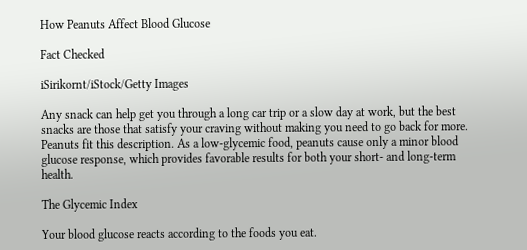How Peanuts Affect Blood Glucose

Fact Checked

iSirikornt/iStock/Getty Images

Any snack can help get you through a long car trip or a slow day at work, but the best snacks are those that satisfy your craving without making you need to go back for more. Peanuts fit this description. As a low-glycemic food, peanuts cause only a minor blood glucose response, which provides favorable results for both your short- and long-term health.

The Glycemic Index

Your blood glucose reacts according to the foods you eat.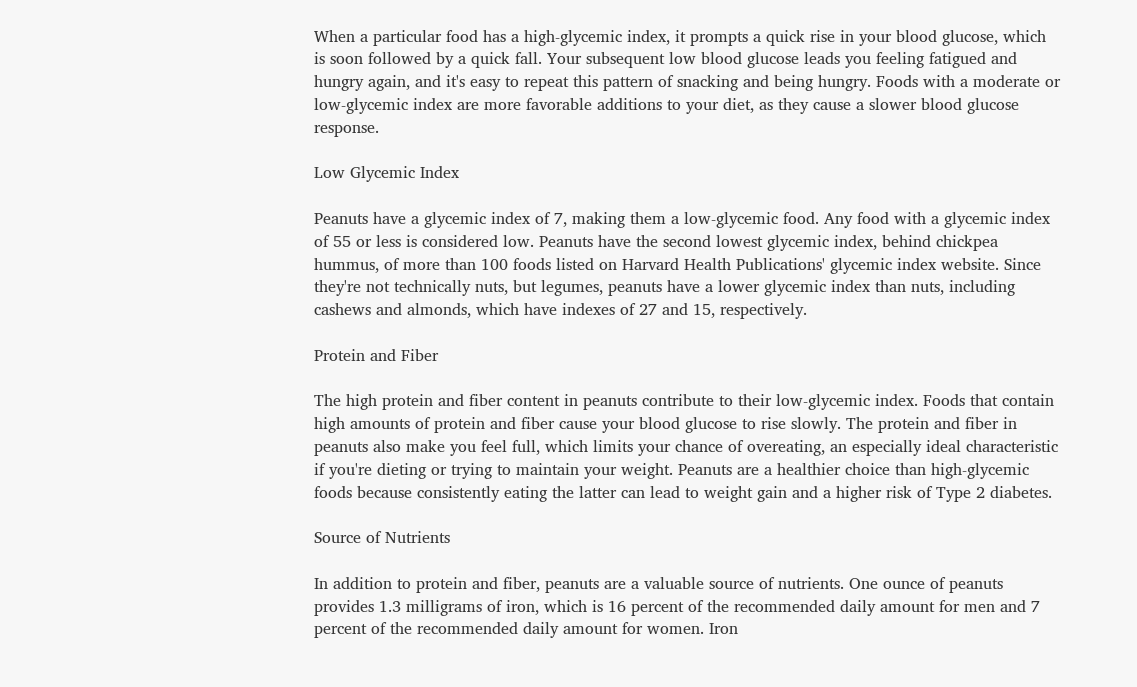When a particular food has a high-glycemic index, it prompts a quick rise in your blood glucose, which is soon followed by a quick fall. Your subsequent low blood glucose leads you feeling fatigued and hungry again, and it's easy to repeat this pattern of snacking and being hungry. Foods with a moderate or low-glycemic index are more favorable additions to your diet, as they cause a slower blood glucose response.

Low Glycemic Index

Peanuts have a glycemic index of 7, making them a low-glycemic food. Any food with a glycemic index of 55 or less is considered low. Peanuts have the second lowest glycemic index, behind chickpea hummus, of more than 100 foods listed on Harvard Health Publications' glycemic index website. Since they're not technically nuts, but legumes, peanuts have a lower glycemic index than nuts, including cashews and almonds, which have indexes of 27 and 15, respectively.

Protein and Fiber

The high protein and fiber content in peanuts contribute to their low-glycemic index. Foods that contain high amounts of protein and fiber cause your blood glucose to rise slowly. The protein and fiber in peanuts also make you feel full, which limits your chance of overeating, an especially ideal characteristic if you're dieting or trying to maintain your weight. Peanuts are a healthier choice than high-glycemic foods because consistently eating the latter can lead to weight gain and a higher risk of Type 2 diabetes.

Source of Nutrients

In addition to protein and fiber, peanuts are a valuable source of nutrients. One ounce of peanuts provides 1.3 milligrams of iron, which is 16 percent of the recommended daily amount for men and 7 percent of the recommended daily amount for women. Iron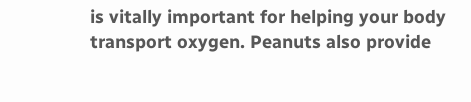is vitally important for helping your body transport oxygen. Peanuts also provide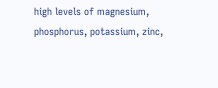high levels of magnesium, phosphorus, potassium, zinc,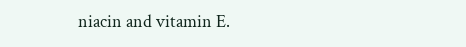niacin and vitamin E.